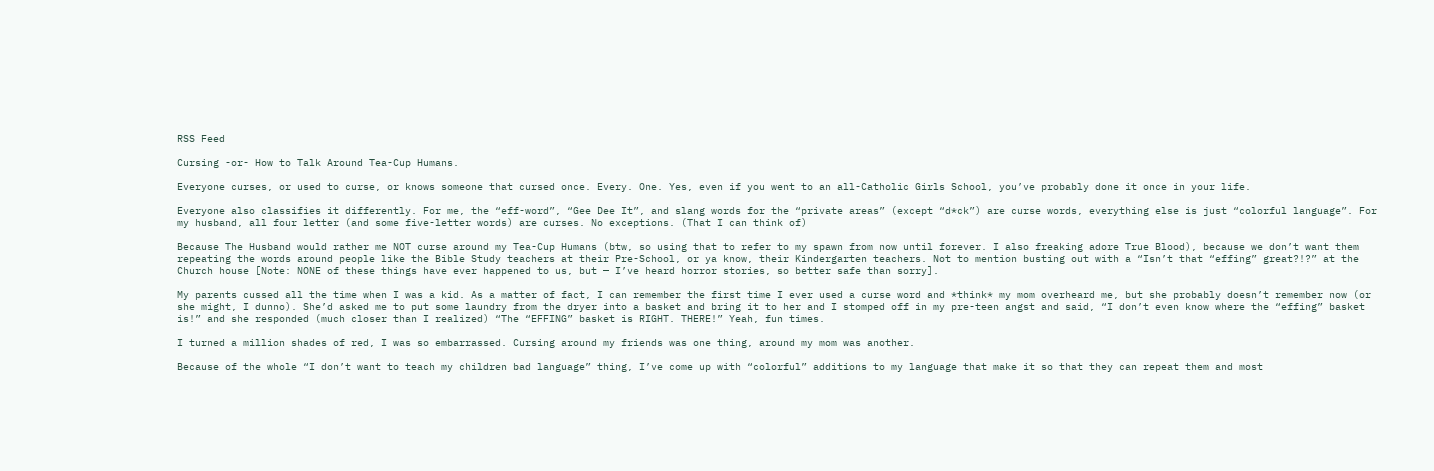RSS Feed

Cursing -or- How to Talk Around Tea-Cup Humans.

Everyone curses, or used to curse, or knows someone that cursed once. Every. One. Yes, even if you went to an all-Catholic Girls School, you’ve probably done it once in your life.

Everyone also classifies it differently. For me, the “eff-word”, “Gee Dee It”, and slang words for the “private areas” (except “d*ck”) are curse words, everything else is just “colorful language”. For my husband, all four letter (and some five-letter words) are curses. No exceptions. (That I can think of)

Because The Husband would rather me NOT curse around my Tea-Cup Humans (btw, so using that to refer to my spawn from now until forever. I also freaking adore True Blood), because we don’t want them repeating the words around people like the Bible Study teachers at their Pre-School, or ya know, their Kindergarten teachers. Not to mention busting out with a “Isn’t that “effing” great?!?” at the Church house [Note: NONE of these things have ever happened to us, but — I’ve heard horror stories, so better safe than sorry].

My parents cussed all the time when I was a kid. As a matter of fact, I can remember the first time I ever used a curse word and *think* my mom overheard me, but she probably doesn’t remember now (or she might, I dunno). She’d asked me to put some laundry from the dryer into a basket and bring it to her and I stomped off in my pre-teen angst and said, “I don’t even know where the “effing” basket is!” and she responded (much closer than I realized) “The “EFFING” basket is RIGHT. THERE!” Yeah, fun times.

I turned a million shades of red, I was so embarrassed. Cursing around my friends was one thing, around my mom was another.

Because of the whole “I don’t want to teach my children bad language” thing, I’ve come up with “colorful” additions to my language that make it so that they can repeat them and most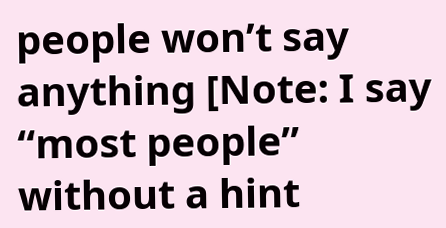people won’t say anything [Note: I say “most people” without a hint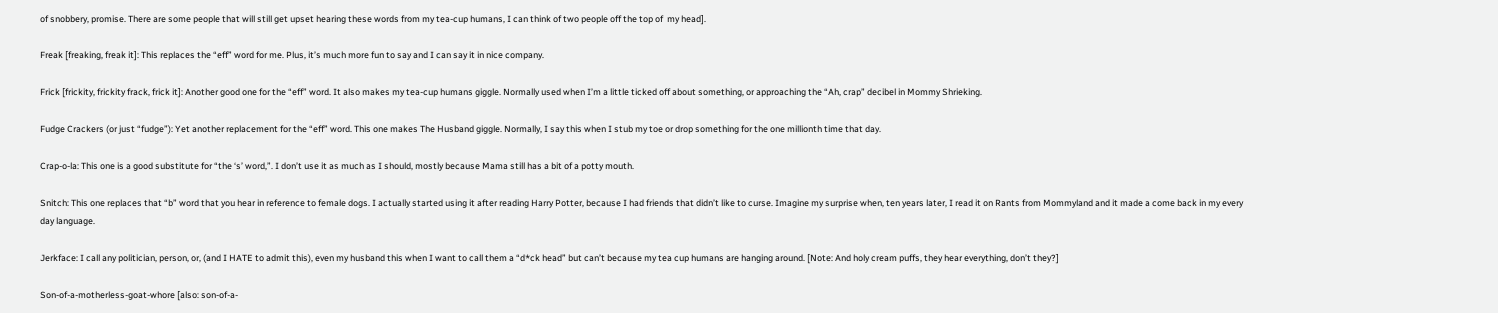of snobbery, promise. There are some people that will still get upset hearing these words from my tea-cup humans, I can think of two people off the top of  my head].

Freak [freaking, freak it]: This replaces the “eff” word for me. Plus, it’s much more fun to say and I can say it in nice company.

Frick [frickity, frickity frack, frick it]: Another good one for the “eff” word. It also makes my tea-cup humans giggle. Normally used when I’m a little ticked off about something, or approaching the “Ah, crap” decibel in Mommy Shrieking.

Fudge Crackers (or just “fudge”): Yet another replacement for the “eff” word. This one makes The Husband giggle. Normally, I say this when I stub my toe or drop something for the one millionth time that day.

Crap-o-la: This one is a good substitute for “the ‘s’ word,”. I don’t use it as much as I should, mostly because Mama still has a bit of a potty mouth.

Snitch: This one replaces that “b” word that you hear in reference to female dogs. I actually started using it after reading Harry Potter, because I had friends that didn’t like to curse. Imagine my surprise when, ten years later, I read it on Rants from Mommyland and it made a come back in my every day language.

Jerkface: I call any politician, person, or, (and I HATE to admit this), even my husband this when I want to call them a “d*ck head” but can’t because my tea cup humans are hanging around. [Note: And holy cream puffs, they hear everything, don’t they?]

Son-of-a-motherless-goat-whore [also: son-of-a-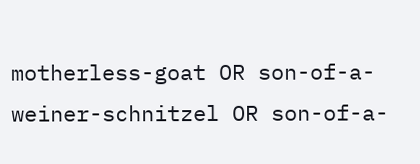motherless-goat OR son-of-a-weiner-schnitzel OR son-of-a-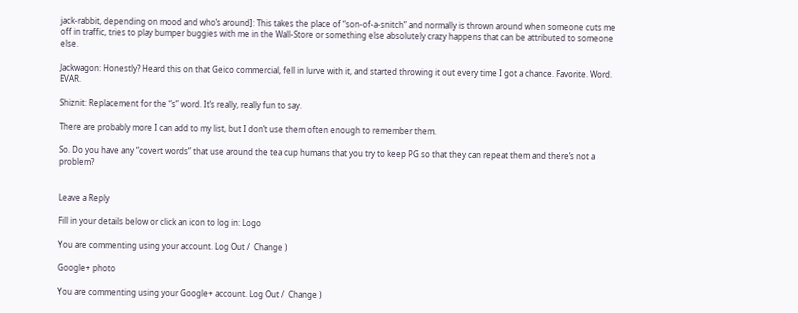jack-rabbit, depending on mood and who’s around]: This takes the place of “son-of-a-snitch” and normally is thrown around when someone cuts me off in traffic, tries to play bumper buggies with me in the Wall-Store or something else absolutely crazy happens that can be attributed to someone else.

Jackwagon: Honestly? Heard this on that Geico commercial, fell in lurve with it, and started throwing it out every time I got a chance. Favorite. Word. EVAR.

Shiznit: Replacement for the “s” word. It’s really, really fun to say.

There are probably more I can add to my list, but I don’t use them often enough to remember them.

So. Do you have any “covert words” that use around the tea cup humans that you try to keep PG so that they can repeat them and there’s not a problem?


Leave a Reply

Fill in your details below or click an icon to log in: Logo

You are commenting using your account. Log Out /  Change )

Google+ photo

You are commenting using your Google+ account. Log Out /  Change )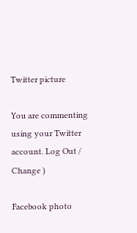Twitter picture

You are commenting using your Twitter account. Log Out /  Change )

Facebook photo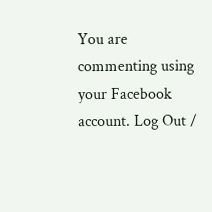You are commenting using your Facebook account. Log Out /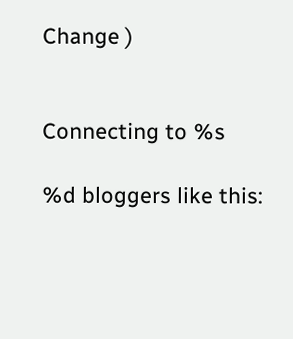Change )


Connecting to %s

%d bloggers like this: